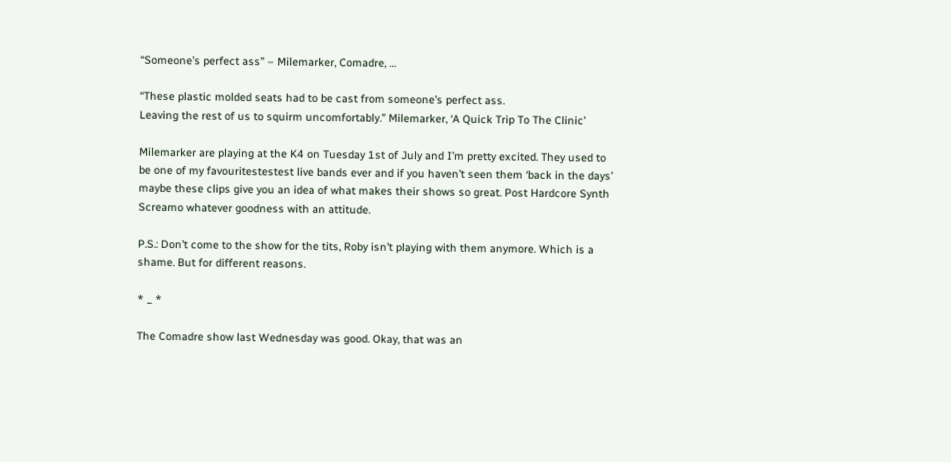“Someone’s perfect ass” – Milemarker, Comadre, …

“These plastic molded seats had to be cast from someone’s perfect ass.
Leaving the rest of us to squirm uncomfortably.” Milemarker, ‘A Quick Trip To The Clinic’

Milemarker are playing at the K4 on Tuesday 1st of July and I’m pretty excited. They used to be one of my favouritestestest live bands ever and if you haven’t seen them ‘back in the days’ maybe these clips give you an idea of what makes their shows so great. Post Hardcore Synth Screamo whatever goodness with an attitude.

P.S.: Don’t come to the show for the tits, Roby isn’t playing with them anymore. Which is a shame. But for different reasons.

* _ *

The Comadre show last Wednesday was good. Okay, that was an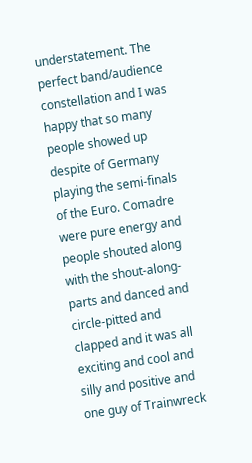understatement. The perfect band/audience constellation and I was happy that so many people showed up despite of Germany playing the semi-finals of the Euro. Comadre were pure energy and people shouted along with the shout-along-parts and danced and circle-pitted and clapped and it was all exciting and cool and silly and positive and one guy of Trainwreck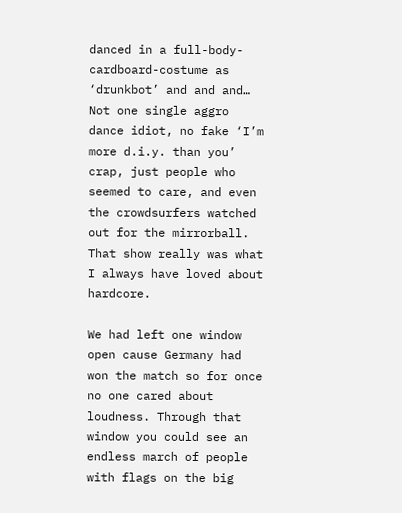danced in a full-body-cardboard-costume as ‘drunkbot’ and and and…
Not one single aggro dance idiot, no fake ‘I’m more d.i.y. than you’ crap, just people who seemed to care, and even the crowdsurfers watched out for the mirrorball. That show really was what I always have loved about hardcore.

We had left one window open cause Germany had won the match so for once no one cared about loudness. Through that window you could see an endless march of people with flags on the big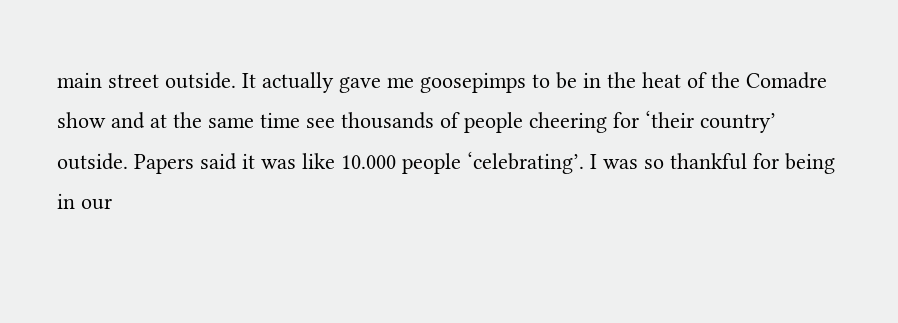main street outside. It actually gave me goosepimps to be in the heat of the Comadre show and at the same time see thousands of people cheering for ‘their country’ outside. Papers said it was like 10.000 people ‘celebrating’. I was so thankful for being in our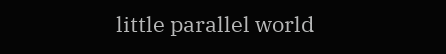little parallel world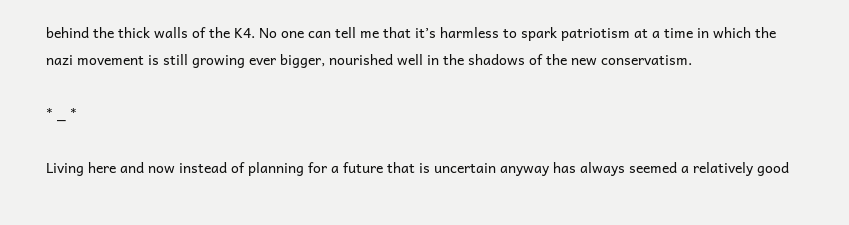behind the thick walls of the K4. No one can tell me that it’s harmless to spark patriotism at a time in which the nazi movement is still growing ever bigger, nourished well in the shadows of the new conservatism.

* _ *

Living here and now instead of planning for a future that is uncertain anyway has always seemed a relatively good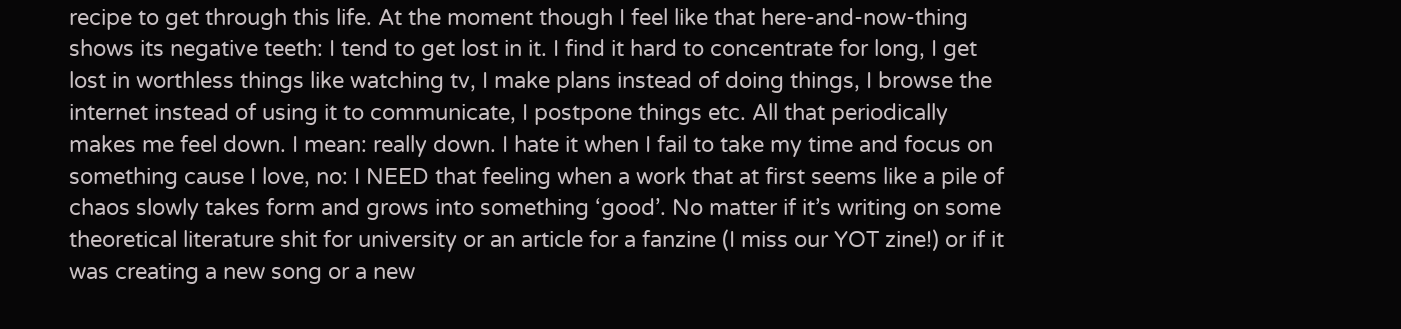recipe to get through this life. At the moment though I feel like that here-and-now-thing shows its negative teeth: I tend to get lost in it. I find it hard to concentrate for long, I get lost in worthless things like watching tv, I make plans instead of doing things, I browse the internet instead of using it to communicate, I postpone things etc. All that periodically makes me feel down. I mean: really down. I hate it when I fail to take my time and focus on something cause I love, no: I NEED that feeling when a work that at first seems like a pile of chaos slowly takes form and grows into something ‘good’. No matter if it’s writing on some theoretical literature shit for university or an article for a fanzine (I miss our YOT zine!) or if it was creating a new song or a new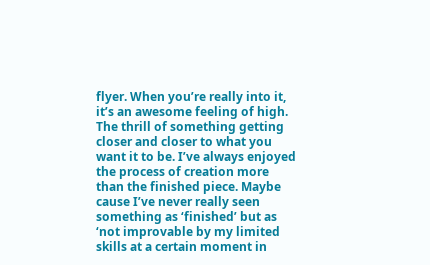flyer. When you’re really into it, it’s an awesome feeling of high. The thrill of something getting closer and closer to what you want it to be. I’ve always enjoyed the process of creation more than the finished piece. Maybe cause I’ve never really seen something as ‘finished’ but as ‘not improvable by my limited skills at a certain moment in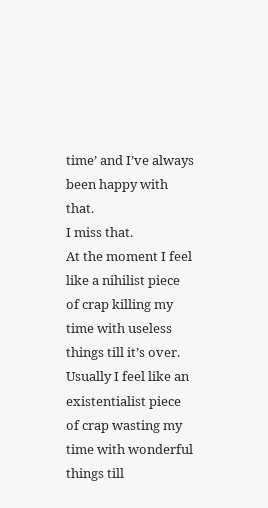time’ and I’ve always been happy with that.
I miss that.
At the moment I feel like a nihilist piece of crap killing my time with useless things till it’s over. Usually I feel like an existentialist piece of crap wasting my time with wonderful things till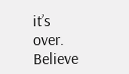it’s over.
Believe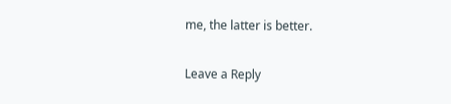me, the latter is better.

Leave a Reply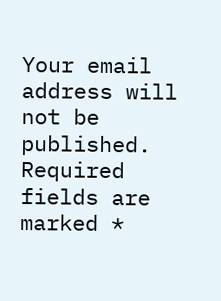Your email address will not be published. Required fields are marked *